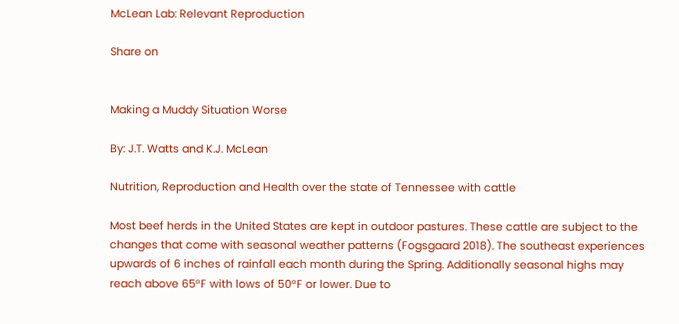McLean Lab: Relevant Reproduction

Share on


Making a Muddy Situation Worse

By: J.T. Watts and K.J. McLean

Nutrition, Reproduction and Health over the state of Tennessee with cattle

Most beef herds in the United States are kept in outdoor pastures. These cattle are subject to the changes that come with seasonal weather patterns (Fogsgaard 2018). The southeast experiences upwards of 6 inches of rainfall each month during the Spring. Additionally seasonal highs may reach above 65°F with lows of 50°F or lower. Due to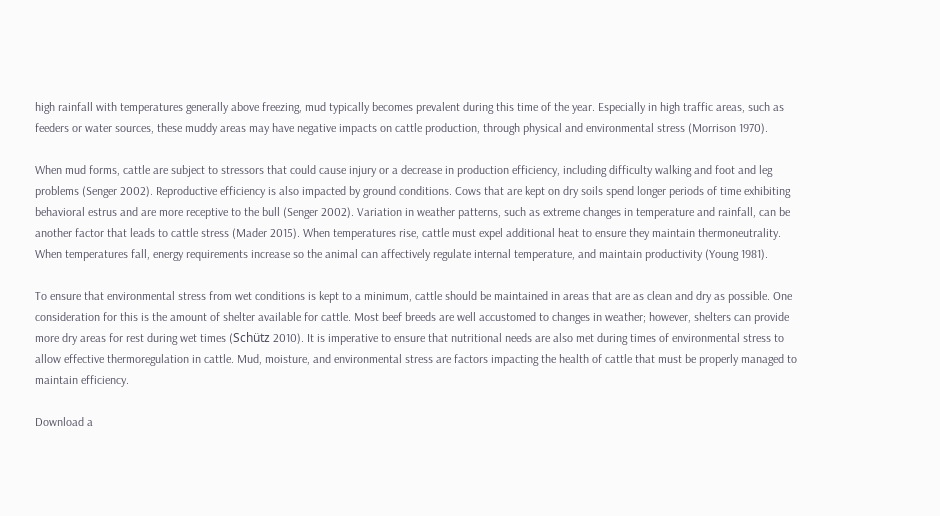high rainfall with temperatures generally above freezing, mud typically becomes prevalent during this time of the year. Especially in high traffic areas, such as feeders or water sources, these muddy areas may have negative impacts on cattle production, through physical and environmental stress (Morrison 1970).

When mud forms, cattle are subject to stressors that could cause injury or a decrease in production efficiency, including difficulty walking and foot and leg problems (Senger 2002). Reproductive efficiency is also impacted by ground conditions. Cows that are kept on dry soils spend longer periods of time exhibiting behavioral estrus and are more receptive to the bull (Senger 2002). Variation in weather patterns, such as extreme changes in temperature and rainfall, can be another factor that leads to cattle stress (Mader 2015). When temperatures rise, cattle must expel additional heat to ensure they maintain thermoneutrality. When temperatures fall, energy requirements increase so the animal can affectively regulate internal temperature, and maintain productivity (Young 1981).

To ensure that environmental stress from wet conditions is kept to a minimum, cattle should be maintained in areas that are as clean and dry as possible. One consideration for this is the amount of shelter available for cattle. Most beef breeds are well accustomed to changes in weather; however, shelters can provide more dry areas for rest during wet times (Schütz 2010). It is imperative to ensure that nutritional needs are also met during times of environmental stress to allow effective thermoregulation in cattle. Mud, moisture, and environmental stress are factors impacting the health of cattle that must be properly managed to maintain efficiency.

Download a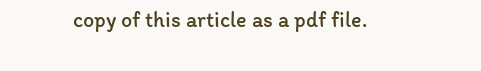copy of this article as a pdf file.